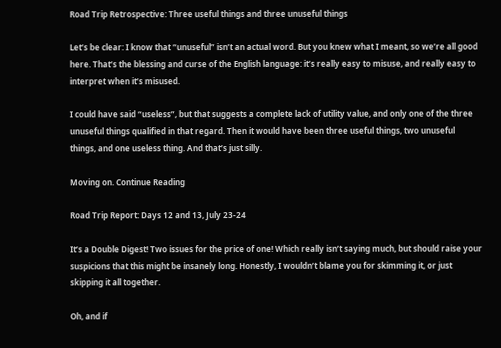Road Trip Retrospective: Three useful things and three unuseful things

Let’s be clear: I know that “unuseful” isn’t an actual word. But you knew what I meant, so we’re all good here. That’s the blessing and curse of the English language: it’s really easy to misuse, and really easy to interpret when it’s misused.

I could have said “useless”, but that suggests a complete lack of utility value, and only one of the three unuseful things qualified in that regard. Then it would have been three useful things, two unuseful things, and one useless thing. And that’s just silly.

Moving on. Continue Reading

Road Trip Report: Days 12 and 13, July 23-24

It’s a Double Digest! Two issues for the price of one! Which really isn’t saying much, but should raise your suspicions that this might be insanely long. Honestly, I wouldn’t blame you for skimming it, or just skipping it all together.

Oh, and if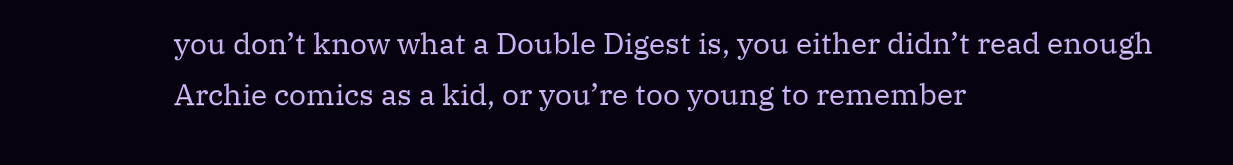you don’t know what a Double Digest is, you either didn’t read enough Archie comics as a kid, or you’re too young to remember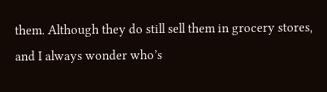them. Although they do still sell them in grocery stores, and I always wonder who’s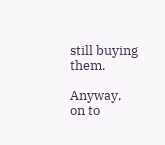still buying them.

Anyway, on to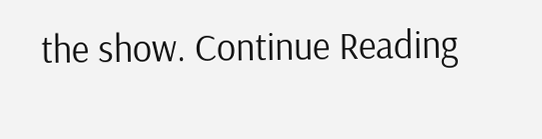the show. Continue Reading